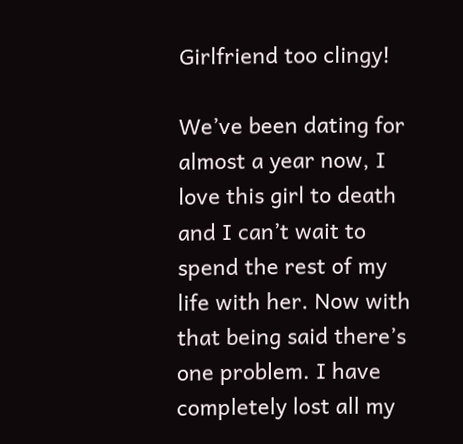Girlfriend too clingy!

We’ve been dating for almost a year now, I love this girl to death and I can’t wait to spend the rest of my life with her. Now with that being said there’s one problem. I have completely lost all my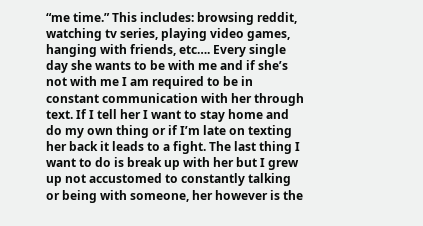“me time.” This includes: browsing reddit, watching tv series, playing video games, hanging with friends, etc…. Every single day she wants to be with me and if she’s not with me I am required to be in constant communication with her through text. If I tell her I want to stay home and do my own thing or if I’m late on texting her back it leads to a fight. The last thing I want to do is break up with her but I grew up not accustomed to constantly talking or being with someone, her however is the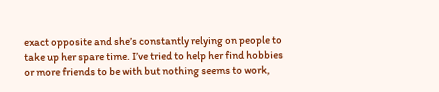exact opposite and she’s constantly relying on people to take up her spare time. I’ve tried to help her find hobbies or more friends to be with but nothing seems to work,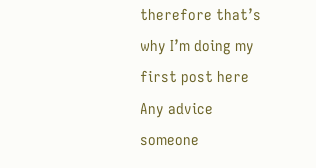therefore that’s why I’m doing my first post here  Any advice someone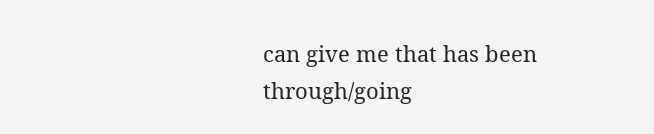can give me that has been through/going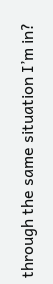through the same situation I’m in?